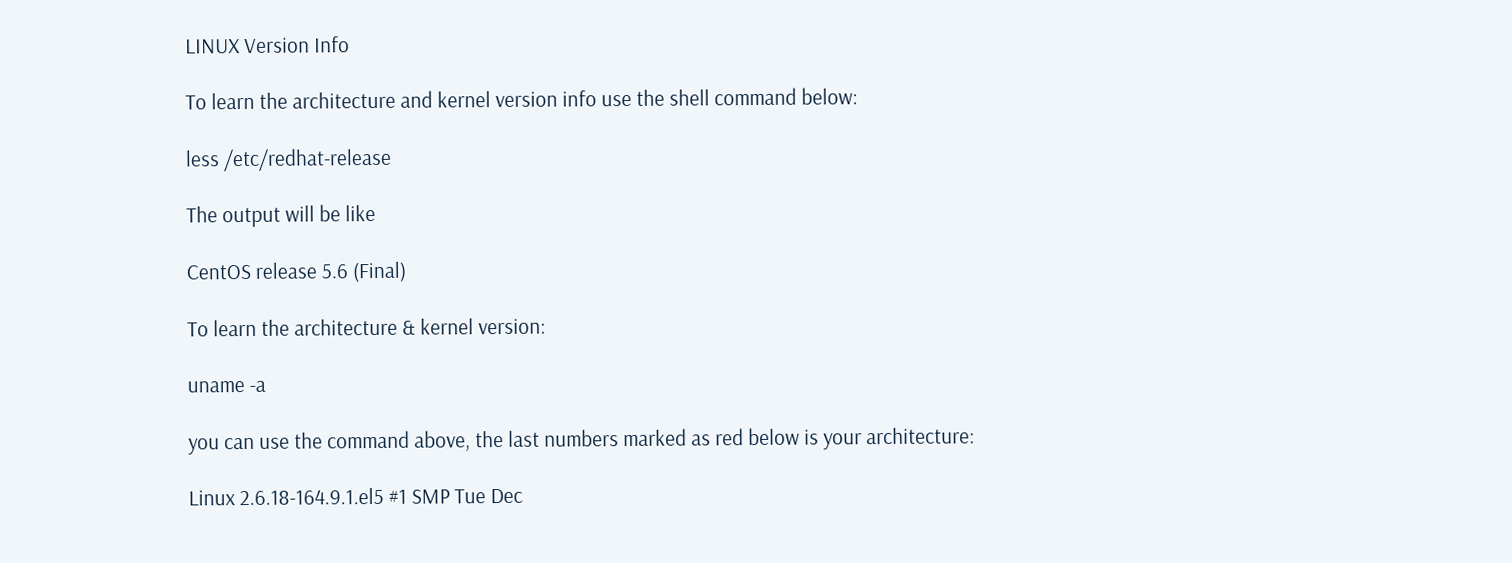LINUX Version Info

To learn the architecture and kernel version info use the shell command below:

less /etc/redhat-release

The output will be like

CentOS release 5.6 (Final)

To learn the architecture & kernel version:

uname -a

you can use the command above, the last numbers marked as red below is your architecture:

Linux 2.6.18-164.9.1.el5 #1 SMP Tue Dec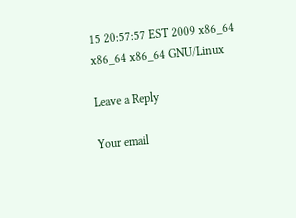15 20:57:57 EST 2009 x86_64 x86_64 x86_64 GNU/Linux

Leave a Reply

Your email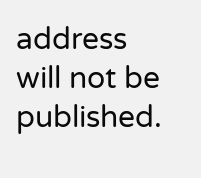address will not be published.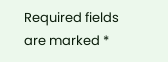Required fields are marked *